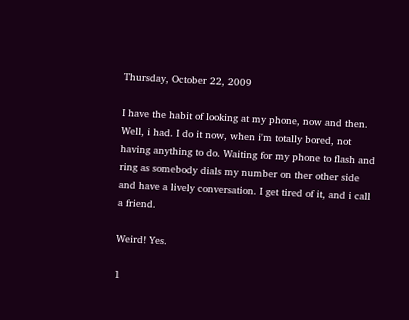Thursday, October 22, 2009

I have the habit of looking at my phone, now and then. Well, i had. I do it now, when i'm totally bored, not having anything to do. Waiting for my phone to flash and ring as somebody dials my number on ther other side and have a lively conversation. I get tired of it, and i call a friend.

Weird! Yes.

1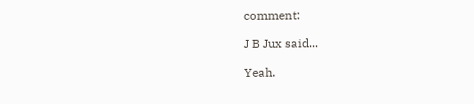comment:

J B Jux said...

Yeah.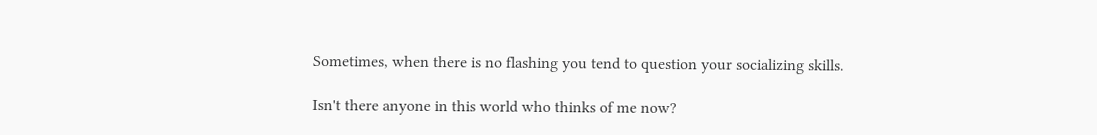Sometimes, when there is no flashing you tend to question your socializing skills.

Isn't there anyone in this world who thinks of me now?